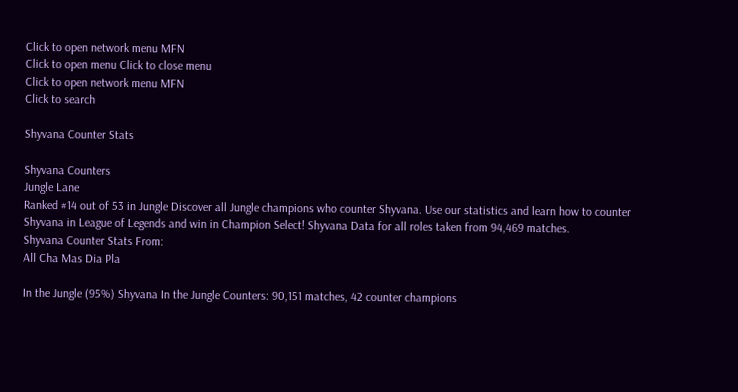Click to open network menu MFN
Click to open menu Click to close menu
Click to open network menu MFN
Click to search

Shyvana Counter Stats

Shyvana Counters
Jungle Lane
Ranked #14 out of 53 in Jungle Discover all Jungle champions who counter Shyvana. Use our statistics and learn how to counter Shyvana in League of Legends and win in Champion Select! Shyvana Data for all roles taken from 94,469 matches.
Shyvana Counter Stats From:
All Cha Mas Dia Pla

In the Jungle (95%) Shyvana In the Jungle Counters: 90,151 matches, 42 counter champions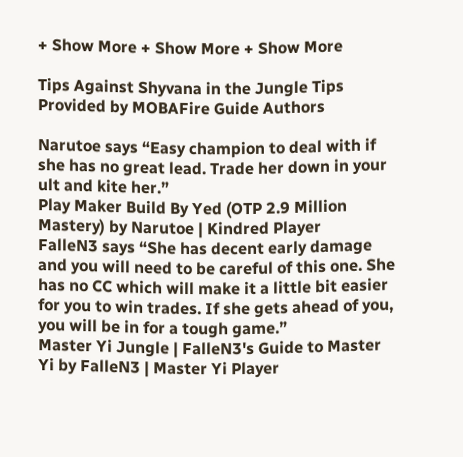+ Show More + Show More + Show More

Tips Against Shyvana in the Jungle Tips Provided by MOBAFire Guide Authors

Narutoe says “Easy champion to deal with if she has no great lead. Trade her down in your ult and kite her.”
Play Maker Build By Yed (OTP 2.9 Million Mastery) by Narutoe | Kindred Player
FalleN3 says “She has decent early damage and you will need to be careful of this one. She has no CC which will make it a little bit easier for you to win trades. If she gets ahead of you, you will be in for a tough game.”
Master Yi Jungle | FalleN3's Guide to Master Yi by FalleN3 | Master Yi Player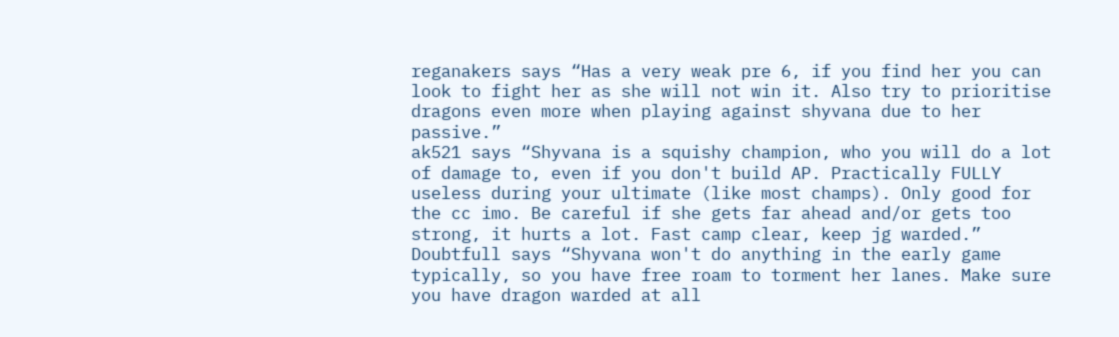reganakers says “Has a very weak pre 6, if you find her you can look to fight her as she will not win it. Also try to prioritise dragons even more when playing against shyvana due to her passive.”
ak521 says “Shyvana is a squishy champion, who you will do a lot of damage to, even if you don't build AP. Practically FULLY useless during your ultimate (like most champs). Only good for the cc imo. Be careful if she gets far ahead and/or gets too strong, it hurts a lot. Fast camp clear, keep jg warded.”
Doubtfull says “Shyvana won't do anything in the early game typically, so you have free roam to torment her lanes. Make sure you have dragon warded at all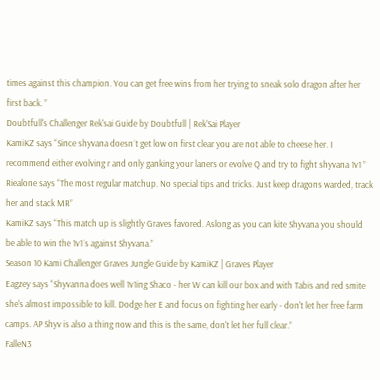times against this champion. You can get free wins from her trying to sneak solo dragon after her first back. ”
Doubtfull's Challenger Rek'sai Guide by Doubtfull | Rek'Sai Player
KamiKZ says “Since shyvana doesn´t get low on first clear you are not able to cheese her. I recommend either evolving r and only ganking your laners or evolve Q and try to fight shyvana 1v1 ”
Riealone says “The most regular matchup. No special tips and tricks. Just keep dragons warded, track her and stack MR”
KamiKZ says “This match up is slightly Graves favored. Aslong as you can kite Shyvana you should be able to win the 1v1´s against Shyvana.”
Season 10 Kami Challenger Graves Jungle Guide by KamiKZ | Graves Player
Eagzey says “Shyvanna does well 1v1ing Shaco - her W can kill our box and with Tabis and red smite she's almost impossible to kill. Dodge her E and focus on fighting her early - don't let her free farm camps. AP Shyv is also a thing now and this is the same, don't let her full clear.”
FalleN3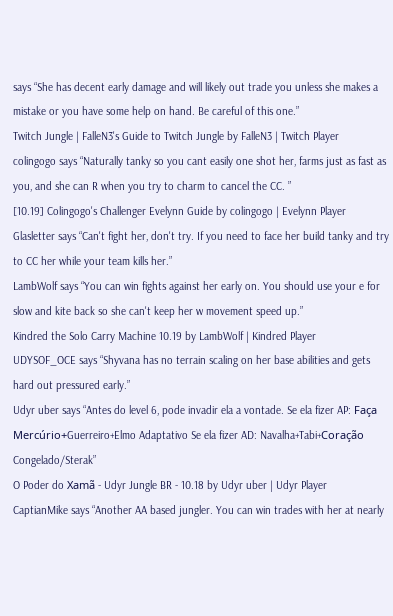says “She has decent early damage and will likely out trade you unless she makes a mistake or you have some help on hand. Be careful of this one.”
Twitch Jungle | FalleN3's Guide to Twitch Jungle by FalleN3 | Twitch Player
colingogo says “Naturally tanky so you cant easily one shot her, farms just as fast as you, and she can R when you try to charm to cancel the CC. ”
[10.19] Colingogo's Challenger Evelynn Guide by colingogo | Evelynn Player
Glasletter says “Can't fight her, don't try. If you need to face her build tanky and try to CC her while your team kills her.”
LambWolf says “You can win fights against her early on. You should use your e for slow and kite back so she can't keep her w movement speed up.”
Kindred the Solo Carry Machine 10.19 by LambWolf | Kindred Player
UDYSOF_OCE says “Shyvana has no terrain scaling on her base abilities and gets hard out pressured early.”
Udyr uber says “Antes do level 6, pode invadir ela a vontade. Se ela fizer AP: Faça Mercúrio+Guerreiro+Elmo Adaptativo Se ela fizer AD: Navalha+Tabi+Coração Congelado/Sterak”
O Poder do Xamã - Udyr Jungle BR - 10.18 by Udyr uber | Udyr Player
CaptianMike says “Another AA based jungler. You can win trades with her at nearly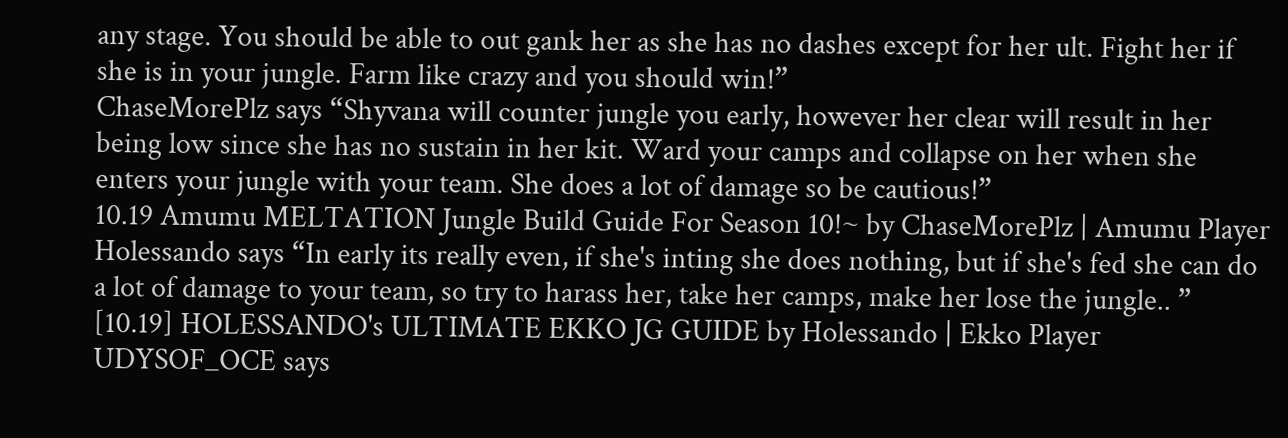any stage. You should be able to out gank her as she has no dashes except for her ult. Fight her if she is in your jungle. Farm like crazy and you should win!”
ChaseMorePlz says “Shyvana will counter jungle you early, however her clear will result in her being low since she has no sustain in her kit. Ward your camps and collapse on her when she enters your jungle with your team. She does a lot of damage so be cautious!”
10.19 Amumu MELTATION Jungle Build Guide For Season 10!~ by ChaseMorePlz | Amumu Player
Holessando says “In early its really even, if she's inting she does nothing, but if she's fed she can do a lot of damage to your team, so try to harass her, take her camps, make her lose the jungle.. ”
[10.19] HOLESSANDO's ULTIMATE EKKO JG GUIDE by Holessando | Ekko Player
UDYSOF_OCE says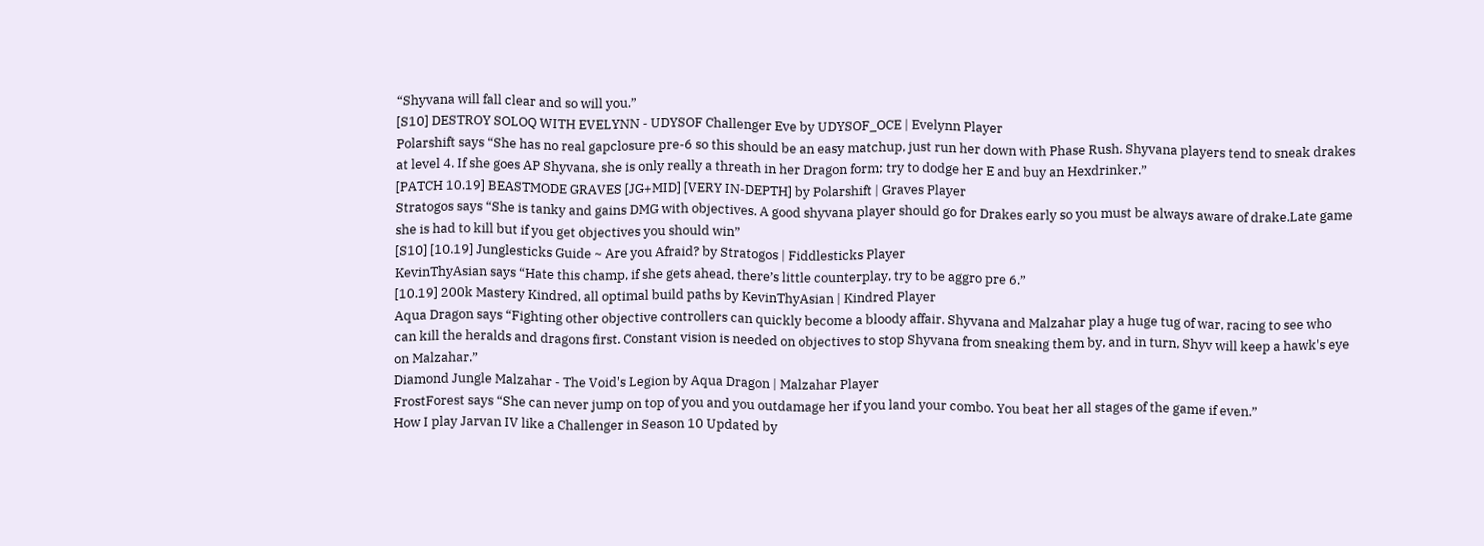“Shyvana will fall clear and so will you.”
[S10] DESTROY SOLOQ WITH EVELYNN - UDYSOF Challenger Eve by UDYSOF_OCE | Evelynn Player
Polarshift says “She has no real gapclosure pre-6 so this should be an easy matchup, just run her down with Phase Rush. Shyvana players tend to sneak drakes at level 4. If she goes AP Shyvana, she is only really a threath in her Dragon form; try to dodge her E and buy an Hexdrinker.”
[PATCH 10.19] BEASTMODE GRAVES [JG+MID] [VERY IN-DEPTH] by Polarshift | Graves Player
Stratogos says “She is tanky and gains DMG with objectives. A good shyvana player should go for Drakes early so you must be always aware of drake.Late game she is had to kill but if you get objectives you should win”
[S10] [10.19] Junglesticks Guide ~ Are you Afraid? by Stratogos | Fiddlesticks Player
KevinThyAsian says “Hate this champ, if she gets ahead, there’s little counterplay, try to be aggro pre 6.”
[10.19] 200k Mastery Kindred, all optimal build paths by KevinThyAsian | Kindred Player
Aqua Dragon says “Fighting other objective controllers can quickly become a bloody affair. Shyvana and Malzahar play a huge tug of war, racing to see who can kill the heralds and dragons first. Constant vision is needed on objectives to stop Shyvana from sneaking them by, and in turn, Shyv will keep a hawk's eye on Malzahar.”
Diamond Jungle Malzahar - The Void's Legion by Aqua Dragon | Malzahar Player
FrostForest says “She can never jump on top of you and you outdamage her if you land your combo. You beat her all stages of the game if even.”
How I play Jarvan IV like a Challenger in Season 10 Updated by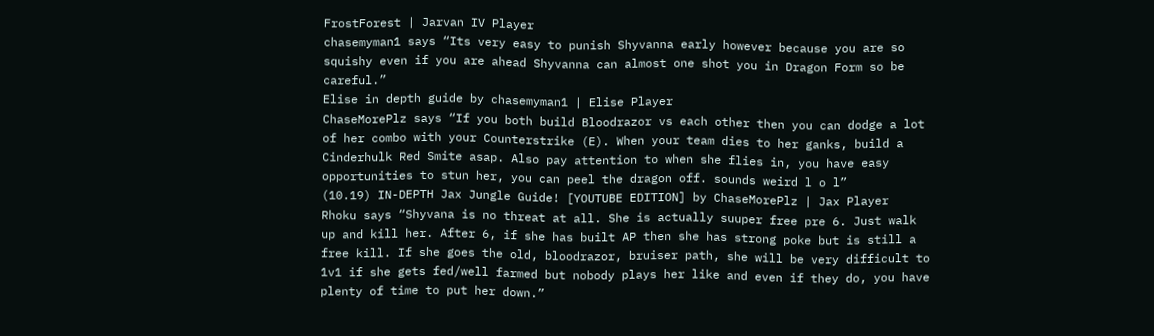FrostForest | Jarvan IV Player
chasemyman1 says “Its very easy to punish Shyvanna early however because you are so squishy even if you are ahead Shyvanna can almost one shot you in Dragon Form so be careful.”
Elise in depth guide by chasemyman1 | Elise Player
ChaseMorePlz says “If you both build Bloodrazor vs each other then you can dodge a lot of her combo with your Counterstrike (E). When your team dies to her ganks, build a Cinderhulk Red Smite asap. Also pay attention to when she flies in, you have easy opportunities to stun her, you can peel the dragon off. sounds weird l o l”
(10.19) IN-DEPTH Jax Jungle Guide! [YOUTUBE EDITION] by ChaseMorePlz | Jax Player
Rhoku says “Shyvana is no threat at all. She is actually suuper free pre 6. Just walk up and kill her. After 6, if she has built AP then she has strong poke but is still a free kill. If she goes the old, bloodrazor, bruiser path, she will be very difficult to 1v1 if she gets fed/well farmed but nobody plays her like and even if they do, you have plenty of time to put her down.”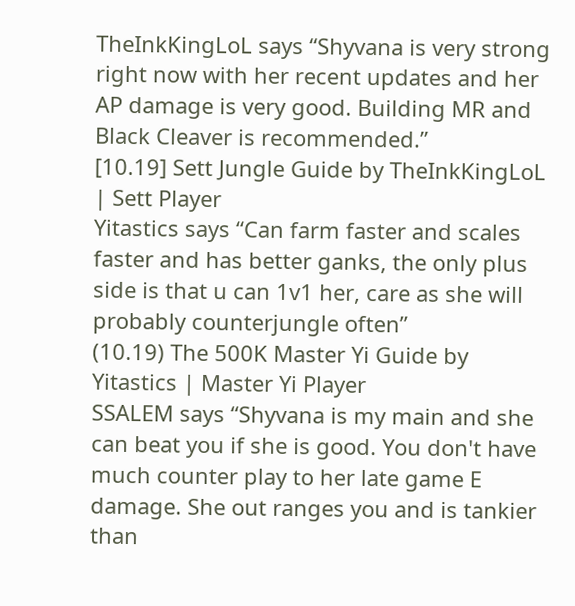TheInkKingLoL says “Shyvana is very strong right now with her recent updates and her AP damage is very good. Building MR and Black Cleaver is recommended.”
[10.19] Sett Jungle Guide by TheInkKingLoL | Sett Player
Yitastics says “Can farm faster and scales faster and has better ganks, the only plus side is that u can 1v1 her, care as she will probably counterjungle often”
(10.19) The 500K Master Yi Guide by Yitastics | Master Yi Player
SSALEM says “Shyvana is my main and she can beat you if she is good. You don't have much counter play to her late game E damage. She out ranges you and is tankier than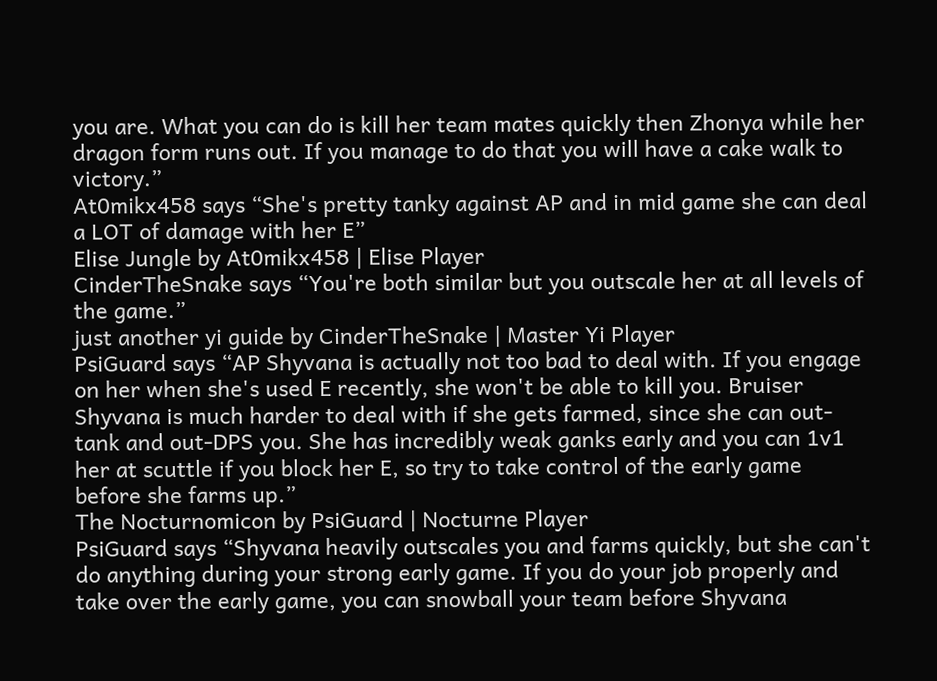you are. What you can do is kill her team mates quickly then Zhonya while her dragon form runs out. If you manage to do that you will have a cake walk to victory.”
At0mikx458 says “She's pretty tanky against AP and in mid game she can deal a LOT of damage with her E”
Elise Jungle by At0mikx458 | Elise Player
CinderTheSnake says “You're both similar but you outscale her at all levels of the game.”
just another yi guide by CinderTheSnake | Master Yi Player
PsiGuard says “AP Shyvana is actually not too bad to deal with. If you engage on her when she's used E recently, she won't be able to kill you. Bruiser Shyvana is much harder to deal with if she gets farmed, since she can out-tank and out-DPS you. She has incredibly weak ganks early and you can 1v1 her at scuttle if you block her E, so try to take control of the early game before she farms up.”
The Nocturnomicon by PsiGuard | Nocturne Player
PsiGuard says “Shyvana heavily outscales you and farms quickly, but she can't do anything during your strong early game. If you do your job properly and take over the early game, you can snowball your team before Shyvana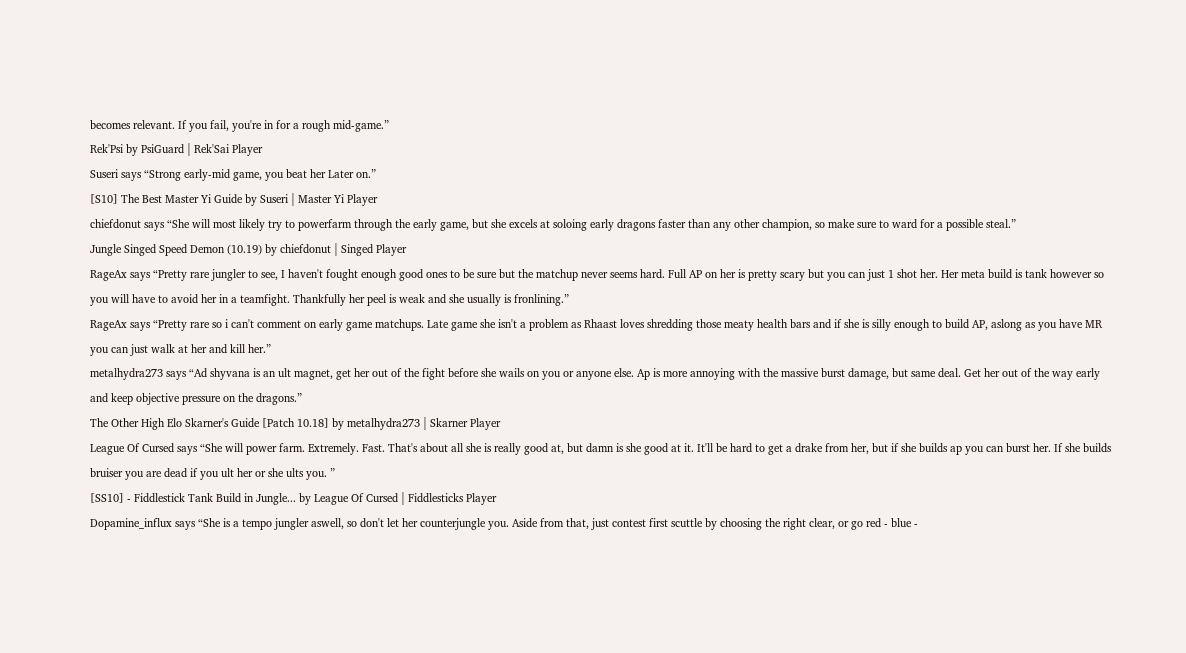becomes relevant. If you fail, you're in for a rough mid-game.”
Rek'Psi by PsiGuard | Rek'Sai Player
Suseri says “Strong early-mid game, you beat her Later on.”
[S10] The Best Master Yi Guide by Suseri | Master Yi Player
chiefdonut says “She will most likely try to powerfarm through the early game, but she excels at soloing early dragons faster than any other champion, so make sure to ward for a possible steal.”
Jungle Singed Speed Demon (10.19) by chiefdonut | Singed Player
RageAx says “Pretty rare jungler to see, I haven't fought enough good ones to be sure but the matchup never seems hard. Full AP on her is pretty scary but you can just 1 shot her. Her meta build is tank however so you will have to avoid her in a teamfight. Thankfully her peel is weak and she usually is fronlining.”
RageAx says “Pretty rare so i can't comment on early game matchups. Late game she isn't a problem as Rhaast loves shredding those meaty health bars and if she is silly enough to build AP, aslong as you have MR you can just walk at her and kill her.”
metalhydra273 says “Ad shyvana is an ult magnet, get her out of the fight before she wails on you or anyone else. Ap is more annoying with the massive burst damage, but same deal. Get her out of the way early and keep objective pressure on the dragons.”
The Other High Elo Skarner's Guide [Patch 10.18] by metalhydra273 | Skarner Player
League Of Cursed says “She will power farm. Extremely. Fast. That's about all she is really good at, but damn is she good at it. It'll be hard to get a drake from her, but if she builds ap you can burst her. If she builds bruiser you are dead if you ult her or she ults you. ”
[SS10] - Fiddlestick Tank Build in Jungle... by League Of Cursed | Fiddlesticks Player
Dopamine_influx says “She is a tempo jungler aswell, so don't let her counterjungle you. Aside from that, just contest first scuttle by choosing the right clear, or go red - blue -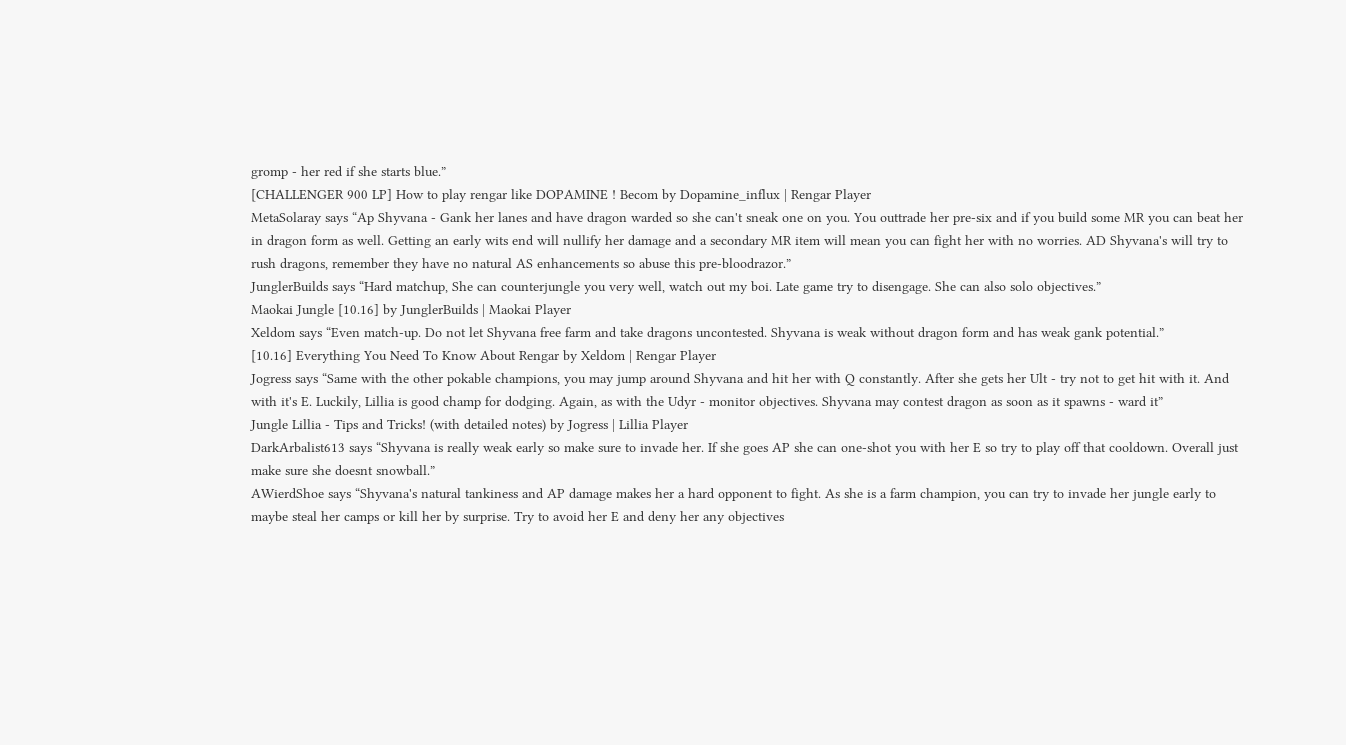gromp - her red if she starts blue.”
[CHALLENGER 900 LP] How to play rengar like DOPAMINE ! Becom by Dopamine_influx | Rengar Player
MetaSolaray says “Ap Shyvana - Gank her lanes and have dragon warded so she can't sneak one on you. You outtrade her pre-six and if you build some MR you can beat her in dragon form as well. Getting an early wits end will nullify her damage and a secondary MR item will mean you can fight her with no worries. AD Shyvana's will try to rush dragons, remember they have no natural AS enhancements so abuse this pre-bloodrazor.”
JunglerBuilds says “Hard matchup, She can counterjungle you very well, watch out my boi. Late game try to disengage. She can also solo objectives.”
Maokai Jungle [10.16] by JunglerBuilds | Maokai Player
Xeldom says “Even match-up. Do not let Shyvana free farm and take dragons uncontested. Shyvana is weak without dragon form and has weak gank potential.”
[10.16] Everything You Need To Know About Rengar by Xeldom | Rengar Player
Jogress says “Same with the other pokable champions, you may jump around Shyvana and hit her with Q constantly. After she gets her Ult - try not to get hit with it. And with it's E. Luckily, Lillia is good champ for dodging. Again, as with the Udyr - monitor objectives. Shyvana may contest dragon as soon as it spawns - ward it”
Jungle Lillia - Tips and Tricks! (with detailed notes) by Jogress | Lillia Player
DarkArbalist613 says “Shyvana is really weak early so make sure to invade her. If she goes AP she can one-shot you with her E so try to play off that cooldown. Overall just make sure she doesnt snowball.”
AWierdShoe says “Shyvana's natural tankiness and AP damage makes her a hard opponent to fight. As she is a farm champion, you can try to invade her jungle early to maybe steal her camps or kill her by surprise. Try to avoid her E and deny her any objectives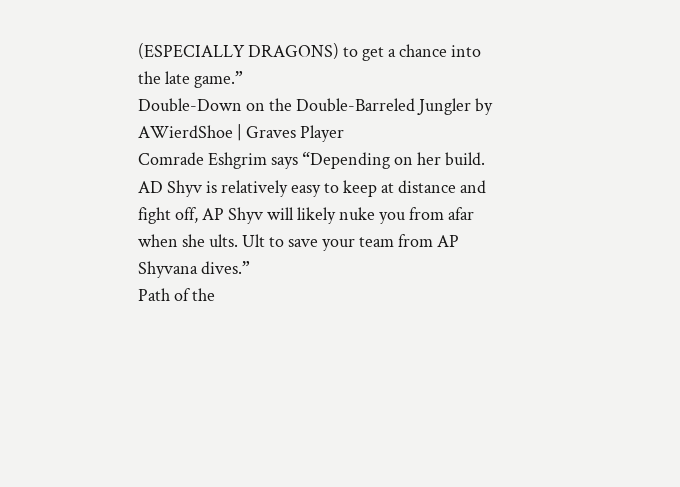(ESPECIALLY DRAGONS) to get a chance into the late game.”
Double-Down on the Double-Barreled Jungler by AWierdShoe | Graves Player
Comrade Eshgrim says “Depending on her build. AD Shyv is relatively easy to keep at distance and fight off, AP Shyv will likely nuke you from afar when she ults. Ult to save your team from AP Shyvana dives.”
Path of the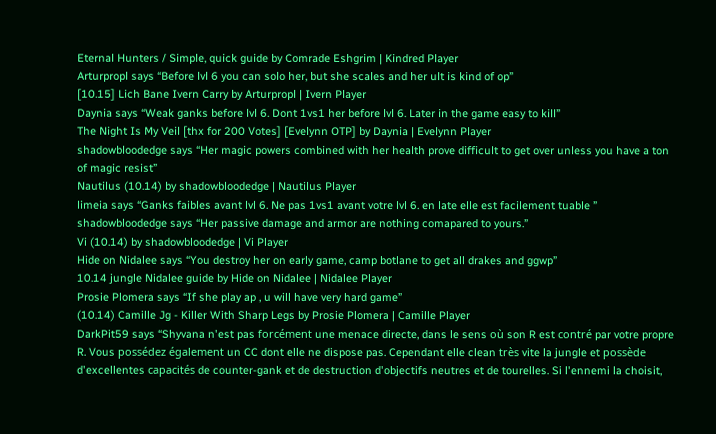Eternal Hunters / Simple, quick guide by Comrade Eshgrim | Kindred Player
Arturpropl says “Before lvl 6 you can solo her, but she scales and her ult is kind of op”
[10.15] Lich Bane Ivern Carry by Arturpropl | Ivern Player
Daynia says “Weak ganks before lvl 6. Dont 1vs1 her before lvl 6. Later in the game easy to kill”
The Night Is My Veil [thx for 200 Votes] [Evelynn OTP] by Daynia | Evelynn Player
shadowbloodedge says “Her magic powers combined with her health prove difficult to get over unless you have a ton of magic resist”
Nautilus (10.14) by shadowbloodedge | Nautilus Player
limeia says “Ganks faibles avant lvl 6. Ne pas 1vs1 avant votre lvl 6. en late elle est facilement tuable ”
shadowbloodedge says “Her passive damage and armor are nothing comapared to yours.”
Vi (10.14) by shadowbloodedge | Vi Player
Hide on Nidalee says “You destroy her on early game, camp botlane to get all drakes and ggwp”
10.14 jungle Nidalee guide by Hide on Nidalee | Nidalee Player
Prosie Plomera says “If she play ap , u will have very hard game”
(10.14) Camille Jg - Killer With Sharp Legs by Prosie Plomera | Camille Player
DarkPit59 says “Shyvana n'est pas forcément une menace directe, dans le sens où son R est contré par votre propre R. Vous possédez également un CC dont elle ne dispose pas. Cependant elle clean très vite la jungle et possède d'excellentes capacités de counter-gank et de destruction d'objectifs neutres et de tourelles. Si l'ennemi la choisit,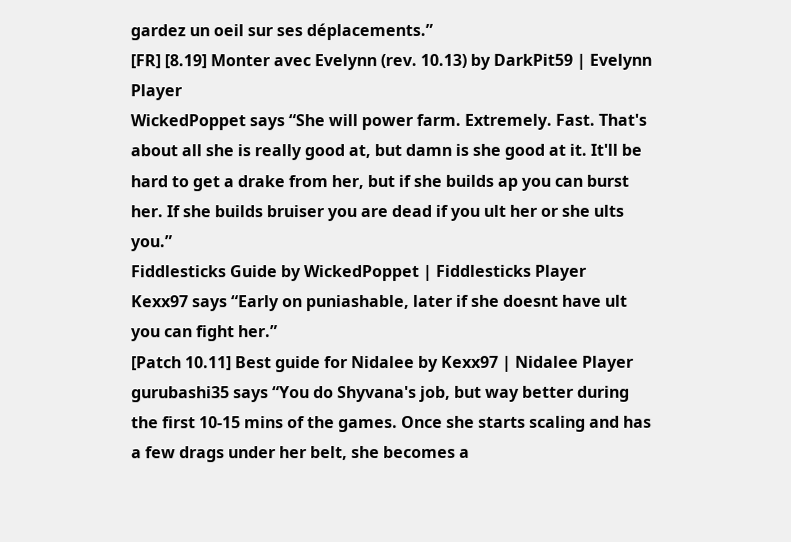gardez un oeil sur ses déplacements.”
[FR] [8.19] Monter avec Evelynn (rev. 10.13) by DarkPit59 | Evelynn Player
WickedPoppet says “She will power farm. Extremely. Fast. That's about all she is really good at, but damn is she good at it. It'll be hard to get a drake from her, but if she builds ap you can burst her. If she builds bruiser you are dead if you ult her or she ults you.”
Fiddlesticks Guide by WickedPoppet | Fiddlesticks Player
Kexx97 says “Early on puniashable, later if she doesnt have ult you can fight her.”
[Patch 10.11] Best guide for Nidalee by Kexx97 | Nidalee Player
gurubashi35 says “You do Shyvana's job, but way better during the first 10-15 mins of the games. Once she starts scaling and has a few drags under her belt, she becomes a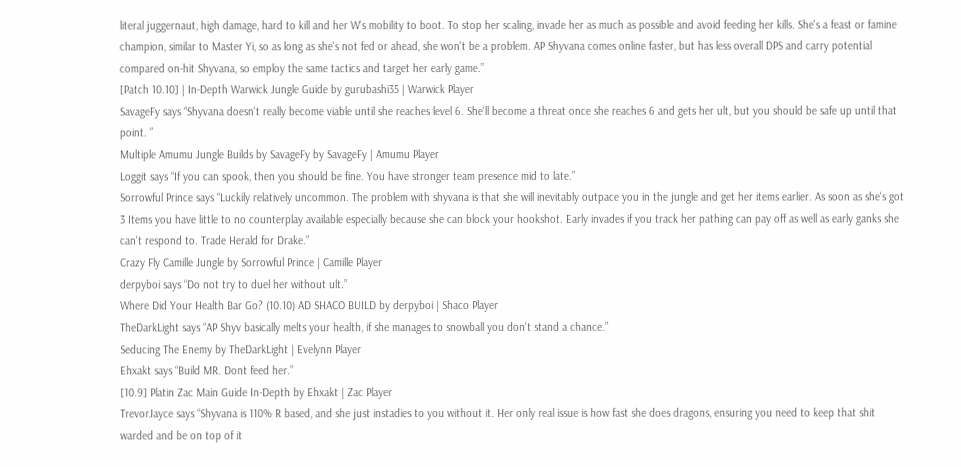literal juggernaut, high damage, hard to kill and her W's mobility to boot. To stop her scaling, invade her as much as possible and avoid feeding her kills. She's a feast or famine champion, similar to Master Yi, so as long as she's not fed or ahead, she won't be a problem. AP Shyvana comes online faster, but has less overall DPS and carry potential compared on-hit Shyvana, so employ the same tactics and target her early game.”
[Patch 10.10] | In-Depth Warwick Jungle Guide by gurubashi35 | Warwick Player
SavageFy says “Shyvana doesn't really become viable until she reaches level 6. She'll become a threat once she reaches 6 and gets her ult, but you should be safe up until that point. ”
Multiple Amumu Jungle Builds by SavageFy by SavageFy | Amumu Player
Loggit says “If you can spook, then you should be fine. You have stronger team presence mid to late.”
Sorrowful Prince says “Luckily relatively uncommon. The problem with shyvana is that she will inevitably outpace you in the jungle and get her items earlier. As soon as she's got 3 Items you have little to no counterplay available especially because she can block your hookshot. Early invades if you track her pathing can pay off as well as early ganks she can't respond to. Trade Herald for Drake.”
Crazy Fly Camille Jungle by Sorrowful Prince | Camille Player
derpyboi says “Do not try to duel her without ult.”
Where Did Your Health Bar Go? (10.10) AD SHACO BUILD by derpyboi | Shaco Player
TheDarkLight says “AP Shyv basically melts your health, if she manages to snowball you don't stand a chance.”
Seducing The Enemy by TheDarkLight | Evelynn Player
Ehxakt says “Build MR. Dont feed her.”
[10.9] Platin Zac Main Guide In-Depth by Ehxakt | Zac Player
TrevorJayce says “Shyvana is 110% R based, and she just instadies to you without it. Her only real issue is how fast she does dragons, ensuring you need to keep that shit warded and be on top of it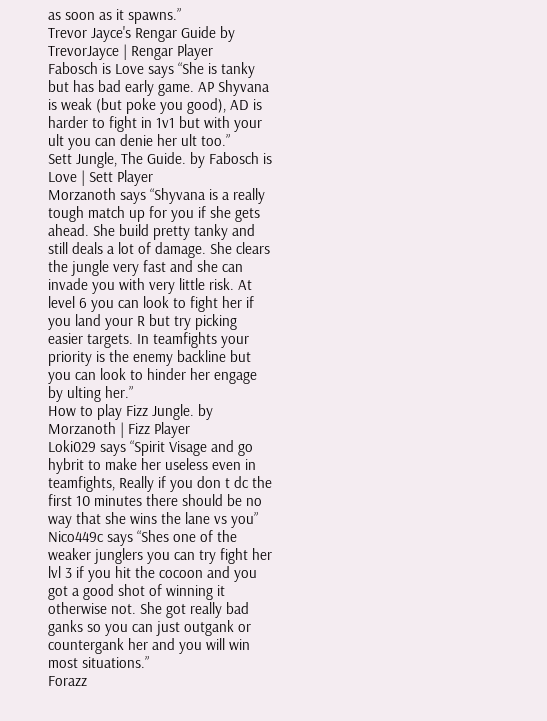as soon as it spawns.”
Trevor Jayce's Rengar Guide by TrevorJayce | Rengar Player
Fabosch is Love says “She is tanky but has bad early game. AP Shyvana is weak (but poke you good), AD is harder to fight in 1v1 but with your ult you can denie her ult too.”
Sett Jungle, The Guide. by Fabosch is Love | Sett Player
Morzanoth says “Shyvana is a really tough match up for you if she gets ahead. She build pretty tanky and still deals a lot of damage. She clears the jungle very fast and she can invade you with very little risk. At level 6 you can look to fight her if you land your R but try picking easier targets. In teamfights your priority is the enemy backline but you can look to hinder her engage by ulting her.”
How to play Fizz Jungle. by Morzanoth | Fizz Player
Loki029 says “Spirit Visage and go hybrit to make her useless even in teamfights, Really if you don t dc the first 10 minutes there should be no way that she wins the lane vs you”
Nico449c says “Shes one of the weaker junglers you can try fight her lvl 3 if you hit the cocoon and you got a good shot of winning it otherwise not. She got really bad ganks so you can just outgank or countergank her and you will win most situations.”
Forazz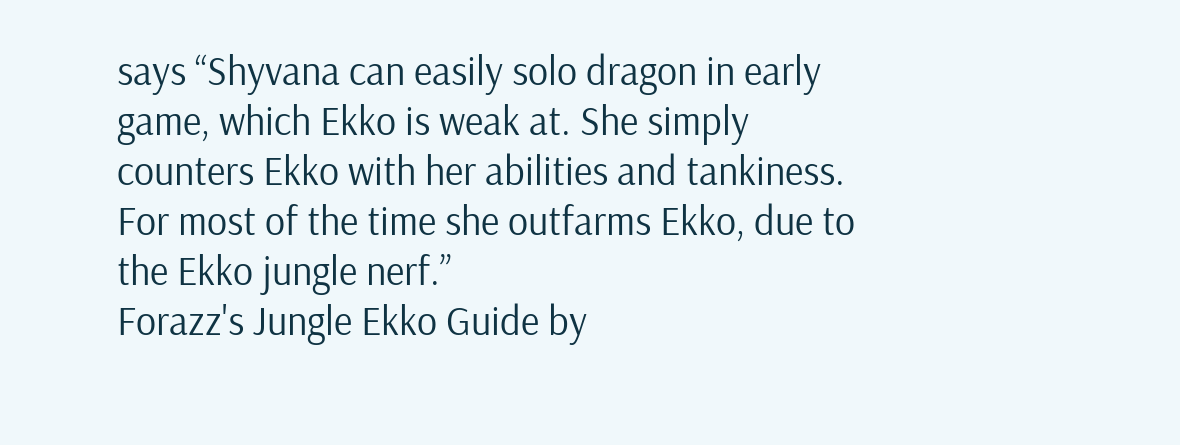says “Shyvana can easily solo dragon in early game, which Ekko is weak at. She simply counters Ekko with her abilities and tankiness. For most of the time she outfarms Ekko, due to the Ekko jungle nerf.”
Forazz's Jungle Ekko Guide by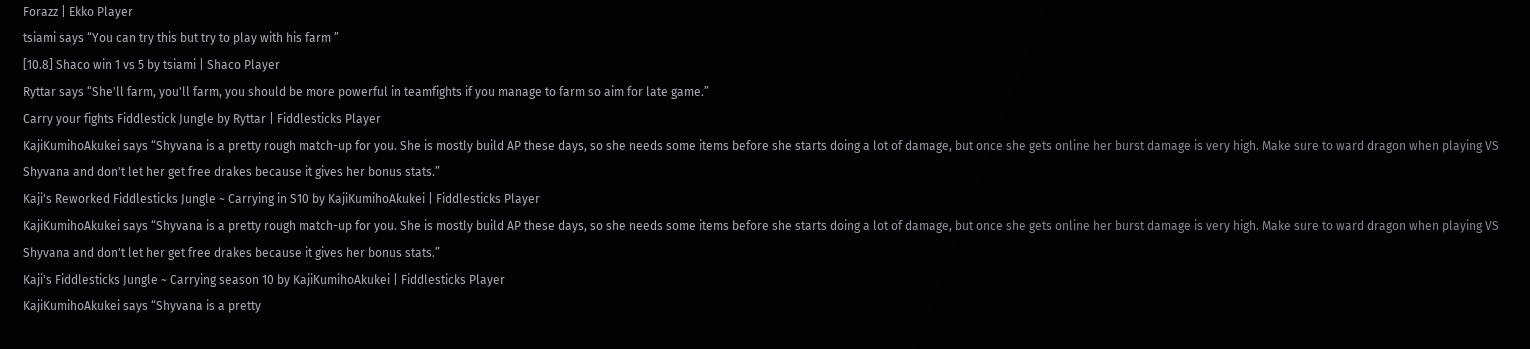Forazz | Ekko Player
tsiami says “You can try this but try to play with his farm ”
[10.8] Shaco win 1 vs 5 by tsiami | Shaco Player
Ryttar says “She'll farm, you'll farm, you should be more powerful in teamfights if you manage to farm so aim for late game.”
Carry your fights Fiddlestick Jungle by Ryttar | Fiddlesticks Player
KajiKumihoAkukei says “Shyvana is a pretty rough match-up for you. She is mostly build AP these days, so she needs some items before she starts doing a lot of damage, but once she gets online her burst damage is very high. Make sure to ward dragon when playing VS Shyvana and don't let her get free drakes because it gives her bonus stats.”
Kaji's Reworked Fiddlesticks Jungle ~ Carrying in S10 by KajiKumihoAkukei | Fiddlesticks Player
KajiKumihoAkukei says “Shyvana is a pretty rough match-up for you. She is mostly build AP these days, so she needs some items before she starts doing a lot of damage, but once she gets online her burst damage is very high. Make sure to ward dragon when playing VS Shyvana and don't let her get free drakes because it gives her bonus stats.”
Kaji's Fiddlesticks Jungle ~ Carrying season 10 by KajiKumihoAkukei | Fiddlesticks Player
KajiKumihoAkukei says “Shyvana is a pretty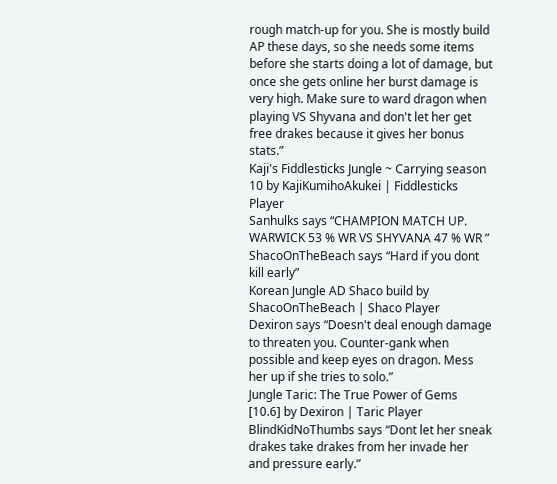rough match-up for you. She is mostly build AP these days, so she needs some items before she starts doing a lot of damage, but once she gets online her burst damage is very high. Make sure to ward dragon when playing VS Shyvana and don't let her get free drakes because it gives her bonus stats.”
Kaji's Fiddlesticks Jungle ~ Carrying season 10 by KajiKumihoAkukei | Fiddlesticks Player
Sanhulks says “CHAMPION MATCH UP.  WARWICK 53 % WR VS SHYVANA 47 % WR ”
ShacoOnTheBeach says “Hard if you dont kill early”
Korean Jungle AD Shaco build by ShacoOnTheBeach | Shaco Player
Dexiron says “Doesn't deal enough damage to threaten you. Counter-gank when possible and keep eyes on dragon. Mess her up if she tries to solo.”
Jungle Taric: The True Power of Gems [10.6] by Dexiron | Taric Player
BlindKidNoThumbs says “Dont let her sneak drakes take drakes from her invade her and pressure early.”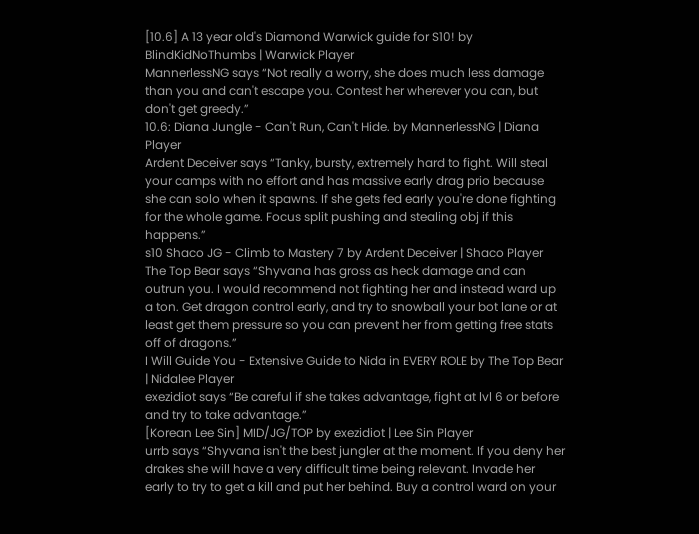[10.6] A 13 year old's Diamond Warwick guide for S10! by BlindKidNoThumbs | Warwick Player
MannerlessNG says “Not really a worry, she does much less damage than you and can't escape you. Contest her wherever you can, but don't get greedy.”
10.6: Diana Jungle - Can't Run, Can't Hide. by MannerlessNG | Diana Player
Ardent Deceiver says “Tanky, bursty, extremely hard to fight. Will steal your camps with no effort and has massive early drag prio because she can solo when it spawns. If she gets fed early you're done fighting for the whole game. Focus split pushing and stealing obj if this happens.”
s10 Shaco JG - Climb to Mastery 7 by Ardent Deceiver | Shaco Player
The Top Bear says “Shyvana has gross as heck damage and can outrun you. I would recommend not fighting her and instead ward up a ton. Get dragon control early, and try to snowball your bot lane or at least get them pressure so you can prevent her from getting free stats off of dragons.”
I Will Guide You - Extensive Guide to Nida in EVERY ROLE by The Top Bear | Nidalee Player
exezidiot says “Be careful if she takes advantage, fight at lvl 6 or before and try to take advantage.”
[Korean Lee Sin] MID/JG/TOP by exezidiot | Lee Sin Player
urrb says “Shyvana isn't the best jungler at the moment. If you deny her drakes she will have a very difficult time being relevant. Invade her early to try to get a kill and put her behind. Buy a control ward on your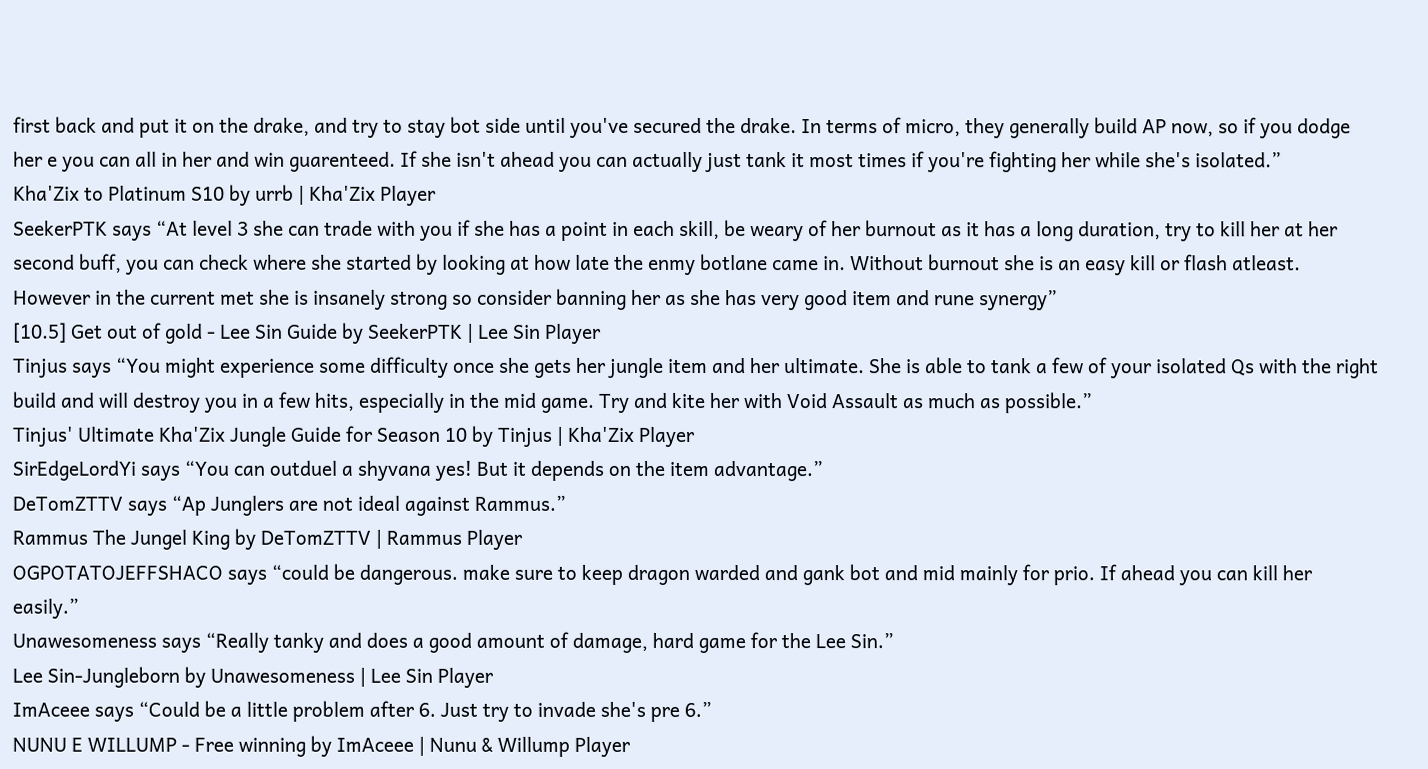first back and put it on the drake, and try to stay bot side until you've secured the drake. In terms of micro, they generally build AP now, so if you dodge her e you can all in her and win guarenteed. If she isn't ahead you can actually just tank it most times if you're fighting her while she's isolated.”
Kha'Zix to Platinum S10 by urrb | Kha'Zix Player
SeekerPTK says “At level 3 she can trade with you if she has a point in each skill, be weary of her burnout as it has a long duration, try to kill her at her second buff, you can check where she started by looking at how late the enmy botlane came in. Without burnout she is an easy kill or flash atleast. However in the current met she is insanely strong so consider banning her as she has very good item and rune synergy”
[10.5] Get out of gold - Lee Sin Guide by SeekerPTK | Lee Sin Player
Tinjus says “You might experience some difficulty once she gets her jungle item and her ultimate. She is able to tank a few of your isolated Qs with the right build and will destroy you in a few hits, especially in the mid game. Try and kite her with Void Assault as much as possible.”
Tinjus' Ultimate Kha'Zix Jungle Guide for Season 10 by Tinjus | Kha'Zix Player
SirEdgeLordYi says “You can outduel a shyvana yes! But it depends on the item advantage.”
DeTomZTTV says “Ap Junglers are not ideal against Rammus.”
Rammus The Jungel King by DeTomZTTV | Rammus Player
OGPOTATOJEFFSHACO says “could be dangerous. make sure to keep dragon warded and gank bot and mid mainly for prio. If ahead you can kill her easily.”
Unawesomeness says “Really tanky and does a good amount of damage, hard game for the Lee Sin.”
Lee Sin-Jungleborn by Unawesomeness | Lee Sin Player
ImAceee says “Could be a little problem after 6. Just try to invade she's pre 6.”
NUNU E WILLUMP - Free winning by ImAceee | Nunu & Willump Player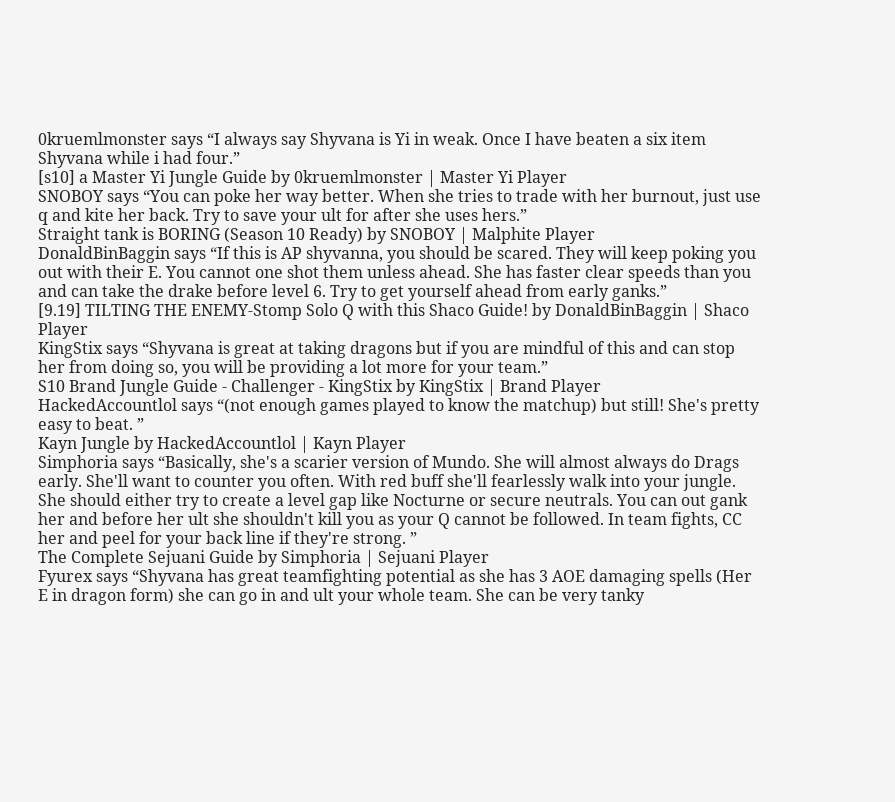0kruemlmonster says “I always say Shyvana is Yi in weak. Once I have beaten a six item Shyvana while i had four.”
[s10] a Master Yi Jungle Guide by 0kruemlmonster | Master Yi Player
SNOBOY says “You can poke her way better. When she tries to trade with her burnout, just use q and kite her back. Try to save your ult for after she uses hers.”
Straight tank is BORING (Season 10 Ready) by SNOBOY | Malphite Player
DonaldBinBaggin says “If this is AP shyvanna, you should be scared. They will keep poking you out with their E. You cannot one shot them unless ahead. She has faster clear speeds than you and can take the drake before level 6. Try to get yourself ahead from early ganks.”
[9.19] TILTING THE ENEMY-Stomp Solo Q with this Shaco Guide! by DonaldBinBaggin | Shaco Player
KingStix says “Shyvana is great at taking dragons but if you are mindful of this and can stop her from doing so, you will be providing a lot more for your team.”
S10 Brand Jungle Guide - Challenger - KingStix by KingStix | Brand Player
HackedAccountlol says “(not enough games played to know the matchup) but still! She's pretty easy to beat. ”
Kayn Jungle by HackedAccountlol | Kayn Player
Simphoria says “Basically, she's a scarier version of Mundo. She will almost always do Drags early. She'll want to counter you often. With red buff she'll fearlessly walk into your jungle. She should either try to create a level gap like Nocturne or secure neutrals. You can out gank her and before her ult she shouldn't kill you as your Q cannot be followed. In team fights, CC her and peel for your back line if they're strong. ”
The Complete Sejuani Guide by Simphoria | Sejuani Player
Fyurex says “Shyvana has great teamfighting potential as she has 3 AOE damaging spells (Her E in dragon form) she can go in and ult your whole team. She can be very tanky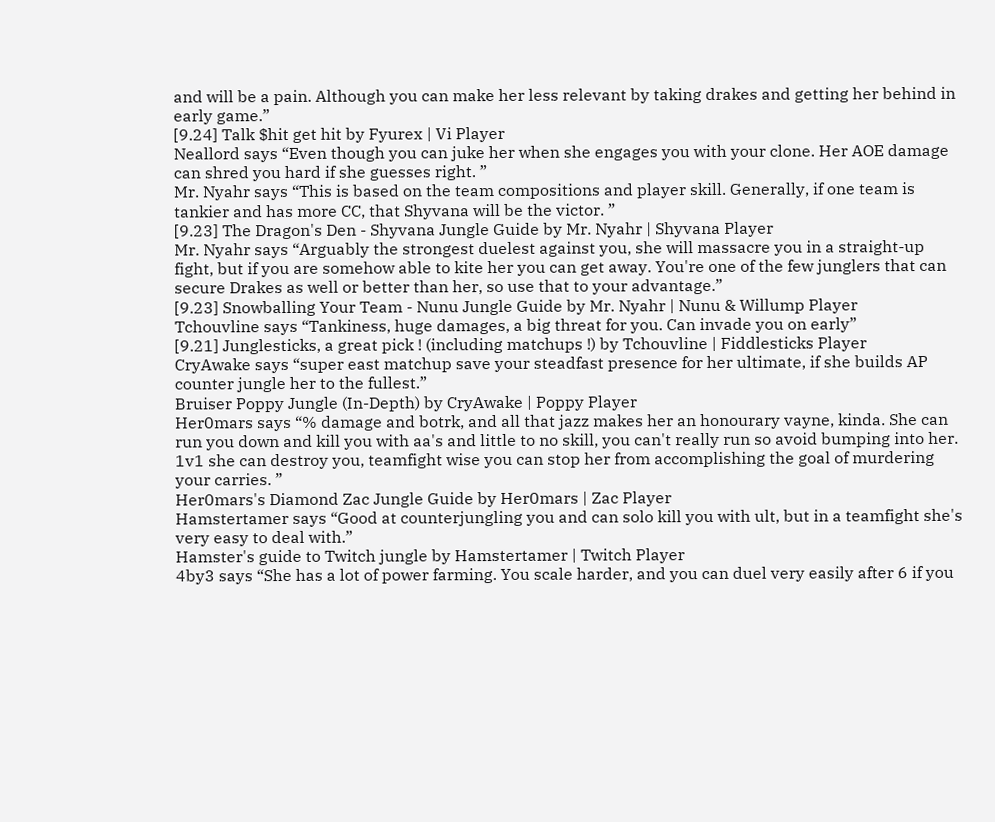and will be a pain. Although you can make her less relevant by taking drakes and getting her behind in early game.”
[9.24] Talk $hit get hit by Fyurex | Vi Player
Neallord says “Even though you can juke her when she engages you with your clone. Her AOE damage can shred you hard if she guesses right. ”
Mr. Nyahr says “This is based on the team compositions and player skill. Generally, if one team is tankier and has more CC, that Shyvana will be the victor. ”
[9.23] The Dragon's Den - Shyvana Jungle Guide by Mr. Nyahr | Shyvana Player
Mr. Nyahr says “Arguably the strongest duelest against you, she will massacre you in a straight-up fight, but if you are somehow able to kite her you can get away. You're one of the few junglers that can secure Drakes as well or better than her, so use that to your advantage.”
[9.23] Snowballing Your Team - Nunu Jungle Guide by Mr. Nyahr | Nunu & Willump Player
Tchouvline says “Tankiness, huge damages, a big threat for you. Can invade you on early”
[9.21] Junglesticks, a great pick ! (including matchups !) by Tchouvline | Fiddlesticks Player
CryAwake says “super east matchup save your steadfast presence for her ultimate, if she builds AP counter jungle her to the fullest.”
Bruiser Poppy Jungle (In-Depth) by CryAwake | Poppy Player
Her0mars says “% damage and botrk, and all that jazz makes her an honourary vayne, kinda. She can run you down and kill you with aa's and little to no skill, you can't really run so avoid bumping into her. 1v1 she can destroy you, teamfight wise you can stop her from accomplishing the goal of murdering your carries. ”
Her0mars's Diamond Zac Jungle Guide by Her0mars | Zac Player
Hamstertamer says “Good at counterjungling you and can solo kill you with ult, but in a teamfight she's very easy to deal with.”
Hamster's guide to Twitch jungle by Hamstertamer | Twitch Player
4by3 says “She has a lot of power farming. You scale harder, and you can duel very easily after 6 if you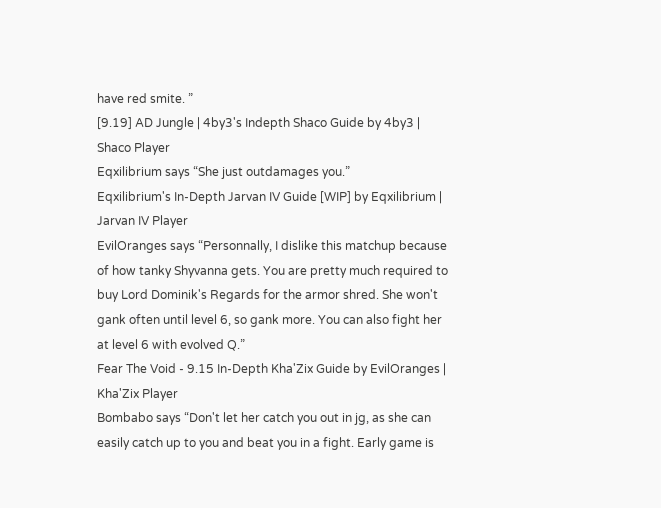have red smite. ”
[9.19] AD Jungle | 4by3's Indepth Shaco Guide by 4by3 | Shaco Player
Eqxilibrium says “She just outdamages you.”
Eqxilibrium's In-Depth Jarvan IV Guide [WIP] by Eqxilibrium | Jarvan IV Player
EvilOranges says “Personnally, I dislike this matchup because of how tanky Shyvanna gets. You are pretty much required to buy Lord Dominik's Regards for the armor shred. She won't gank often until level 6, so gank more. You can also fight her at level 6 with evolved Q.”
Fear The Void - 9.15 In-Depth Kha'Zix Guide by EvilOranges | Kha'Zix Player
Bombabo says “Don't let her catch you out in jg, as she can easily catch up to you and beat you in a fight. Early game is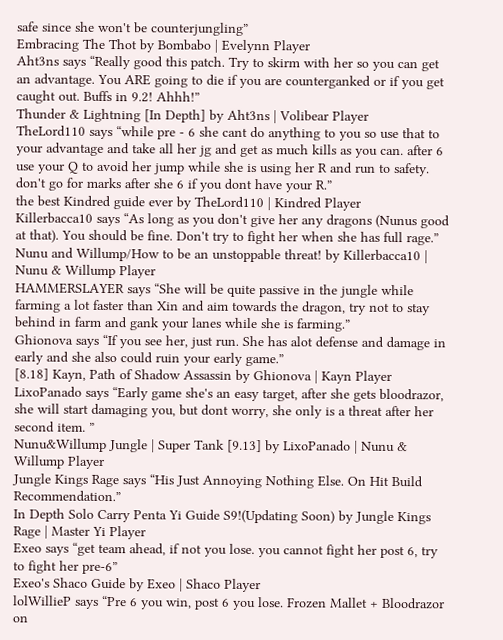safe since she won't be counterjungling”
Embracing The Thot by Bombabo | Evelynn Player
Aht3ns says “Really good this patch. Try to skirm with her so you can get an advantage. You ARE going to die if you are counterganked or if you get caught out. Buffs in 9.2! Ahhh!”
Thunder & Lightning [In Depth] by Aht3ns | Volibear Player
TheLord110 says “while pre - 6 she cant do anything to you so use that to your advantage and take all her jg and get as much kills as you can. after 6 use your Q to avoid her jump while she is using her R and run to safety. don't go for marks after she 6 if you dont have your R.”
the best Kindred guide ever by TheLord110 | Kindred Player
Killerbacca10 says “As long as you don't give her any dragons (Nunus good at that). You should be fine. Don't try to fight her when she has full rage.”
Nunu and Willump/How to be an unstoppable threat! by Killerbacca10 | Nunu & Willump Player
HAMMERSLAYER says “She will be quite passive in the jungle while farming a lot faster than Xin and aim towards the dragon, try not to stay behind in farm and gank your lanes while she is farming.”
Ghionova says “If you see her, just run. She has alot defense and damage in early and she also could ruin your early game.”
[8.18] Kayn, Path of Shadow Assassin by Ghionova | Kayn Player
LixoPanado says “Early game she's an easy target, after she gets bloodrazor, she will start damaging you, but dont worry, she only is a threat after her second item. ”
Nunu&Willump Jungle | Super Tank [9.13] by LixoPanado | Nunu & Willump Player
Jungle Kings Rage says “His Just Annoying Nothing Else. On Hit Build Recommendation.”
In Depth Solo Carry Penta Yi Guide S9!(Updating Soon) by Jungle Kings Rage | Master Yi Player
Exeo says “get team ahead, if not you lose. you cannot fight her post 6, try to fight her pre-6”
Exeo's Shaco Guide by Exeo | Shaco Player
lolWillieP says “Pre 6 you win, post 6 you lose. Frozen Mallet + Bloodrazor on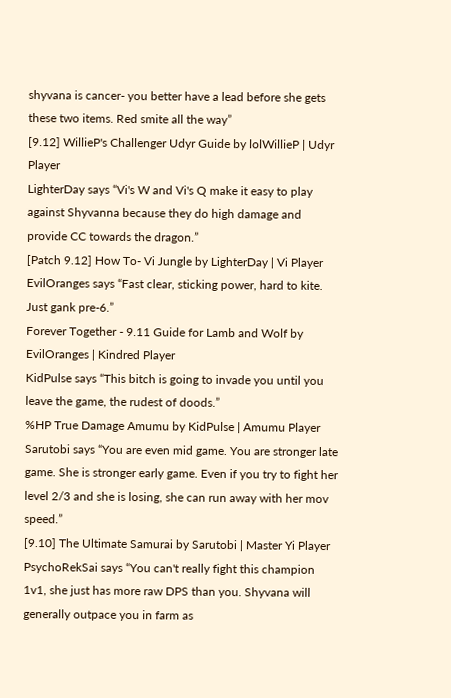shyvana is cancer- you better have a lead before she gets these two items. Red smite all the way”
[9.12] WillieP's Challenger Udyr Guide by lolWillieP | Udyr Player
LighterDay says “Vi's W and Vi's Q make it easy to play against Shyvanna because they do high damage and provide CC towards the dragon.”
[Patch 9.12] How To- Vi Jungle by LighterDay | Vi Player
EvilOranges says “Fast clear, sticking power, hard to kite. Just gank pre-6.”
Forever Together - 9.11 Guide for Lamb and Wolf by EvilOranges | Kindred Player
KidPulse says “This bitch is going to invade you until you leave the game, the rudest of doods.”
%HP True Damage Amumu by KidPulse | Amumu Player
Sarutobi says “You are even mid game. You are stronger late game. She is stronger early game. Even if you try to fight her level 2/3 and she is losing, she can run away with her mov speed.”
[9.10] The Ultimate Samurai by Sarutobi | Master Yi Player
PsychoRekSai says “You can't really fight this champion 1v1, she just has more raw DPS than you. Shyvana will generally outpace you in farm as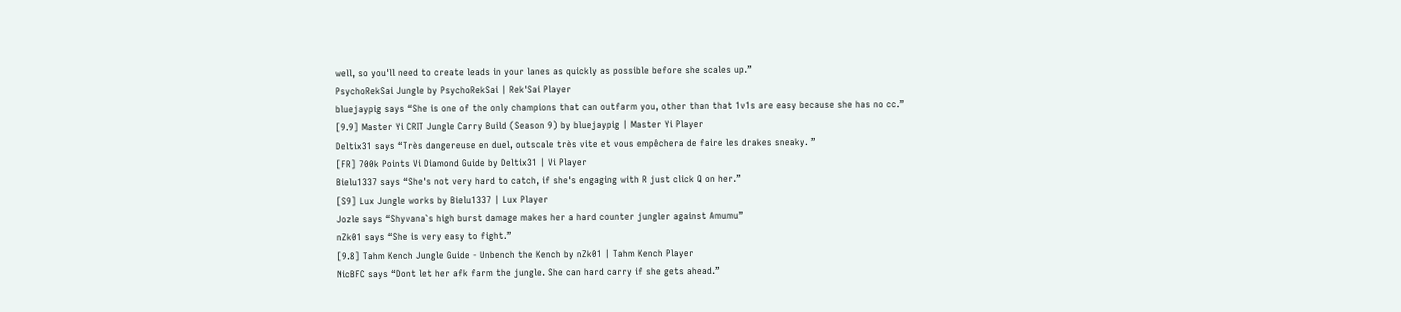well, so you'll need to create leads in your lanes as quickly as possible before she scales up.”
PsychoRekSai Jungle by PsychoRekSai | Rek'Sai Player
bluejaypig says “She is one of the only champions that can outfarm you, other than that 1v1s are easy because she has no cc.”
[9.9] Master Yi CRIT Jungle Carry Build (Season 9) by bluejaypig | Master Yi Player
Deltix31 says “Très dangereuse en duel, outscale très vite et vous empêchera de faire les drakes sneaky. ”
[FR] 700k Points Vi Diamond Guide by Deltix31 | Vi Player
Bielu1337 says “She's not very hard to catch, if she's engaging with R just click Q on her.”
[S9] Lux Jungle works by Bielu1337 | Lux Player
Jozle says “Shyvana`s high burst damage makes her a hard counter jungler against Amumu”
nZk01 says “She is very easy to fight.”
[9.8] Tahm Kench Jungle Guide - Unbench the Kench by nZk01 | Tahm Kench Player
NicBFC says “Dont let her afk farm the jungle. She can hard carry if she gets ahead.”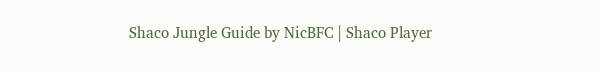Shaco Jungle Guide by NicBFC | Shaco Player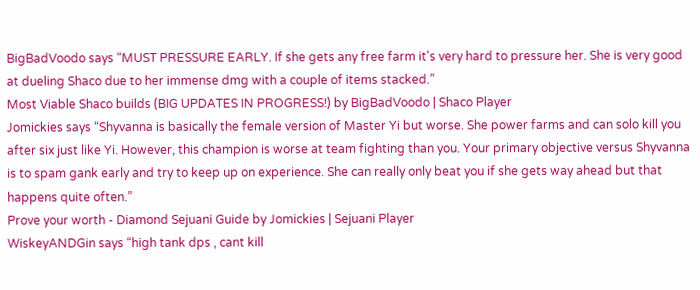BigBadVoodo says “MUST PRESSURE EARLY. If she gets any free farm it's very hard to pressure her. She is very good at dueling Shaco due to her immense dmg with a couple of items stacked.”
Most Viable Shaco builds (BIG UPDATES IN PROGRESS!) by BigBadVoodo | Shaco Player
Jomickies says “Shyvanna is basically the female version of Master Yi but worse. She power farms and can solo kill you after six just like Yi. However, this champion is worse at team fighting than you. Your primary objective versus Shyvanna is to spam gank early and try to keep up on experience. She can really only beat you if she gets way ahead but that happens quite often.”
Prove your worth - Diamond Sejuani Guide by Jomickies | Sejuani Player
WiskeyANDGin says “high tank dps , cant kill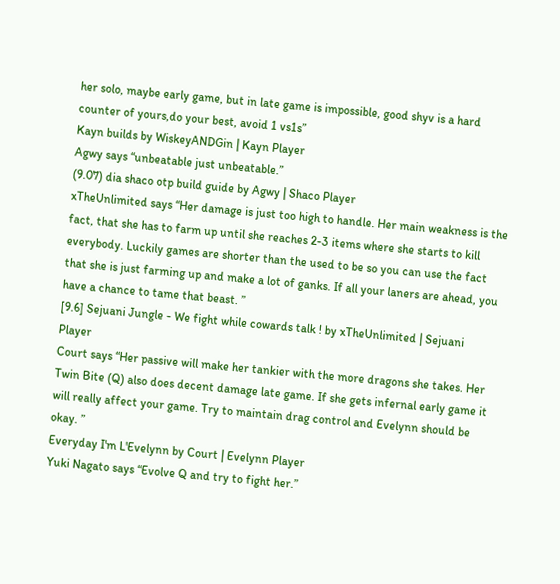her solo, maybe early game, but in late game is impossible, good shyv is a hard counter of yours,do your best, avoid 1 vs1s”
Kayn builds by WiskeyANDGin | Kayn Player
Agwy says “unbeatable just unbeatable.”
(9.07) dia shaco otp build guide by Agwy | Shaco Player
xTheUnlimited says “Her damage is just too high to handle. Her main weakness is the fact, that she has to farm up until she reaches 2-3 items where she starts to kill everybody. Luckily games are shorter than the used to be so you can use the fact that she is just farming up and make a lot of ganks. If all your laners are ahead, you have a chance to tame that beast. ”
[9.6] Sejuani Jungle - We fight while cowards talk ! by xTheUnlimited | Sejuani Player
Court says “Her passive will make her tankier with the more dragons she takes. Her Twin Bite (Q) also does decent damage late game. If she gets infernal early game it will really affect your game. Try to maintain drag control and Evelynn should be okay. ”
Everyday I'm L'Evelynn by Court | Evelynn Player
Yuki Nagato says “Evolve Q and try to fight her.”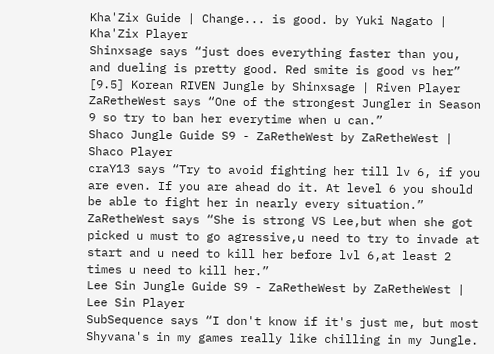Kha'Zix Guide | Change... is good. by Yuki Nagato | Kha'Zix Player
Shinxsage says “just does everything faster than you, and dueling is pretty good. Red smite is good vs her”
[9.5] Korean RIVEN Jungle by Shinxsage | Riven Player
ZaRetheWest says “One of the strongest Jungler in Season 9 so try to ban her everytime when u can.”
Shaco Jungle Guide S9 - ZaRetheWest by ZaRetheWest | Shaco Player
craY13 says “Try to avoid fighting her till lv 6, if you are even. If you are ahead do it. At level 6 you should be able to fight her in nearly every situation.”
ZaRetheWest says “She is strong VS Lee,but when she got picked u must to go agressive,u need to try to invade at start and u need to kill her before lvl 6,at least 2 times u need to kill her.”
Lee Sin Jungle Guide S9 - ZaRetheWest by ZaRetheWest | Lee Sin Player
SubSequence says “I don't know if it's just me, but most Shyvana's in my games really like chilling in my Jungle.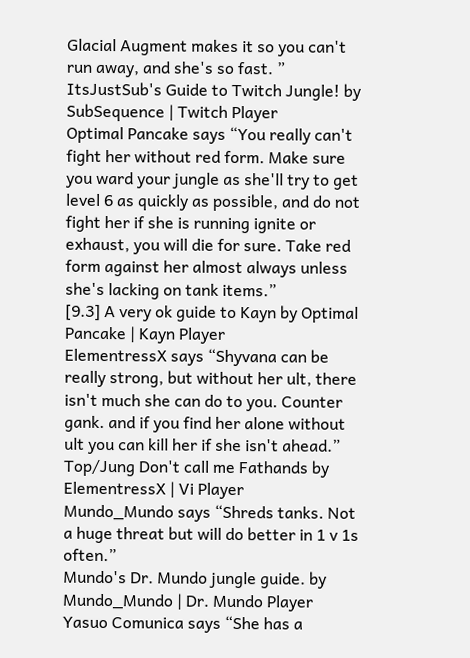Glacial Augment makes it so you can't run away, and she's so fast. ”
ItsJustSub's Guide to Twitch Jungle! by SubSequence | Twitch Player
Optimal Pancake says “You really can't fight her without red form. Make sure you ward your jungle as she'll try to get level 6 as quickly as possible, and do not fight her if she is running ignite or exhaust, you will die for sure. Take red form against her almost always unless she's lacking on tank items.”
[9.3] A very ok guide to Kayn by Optimal Pancake | Kayn Player
ElementressX says “Shyvana can be really strong, but without her ult, there isn't much she can do to you. Counter gank. and if you find her alone without ult you can kill her if she isn't ahead.”
Top/Jung Don't call me Fathands by ElementressX | Vi Player
Mundo_Mundo says “Shreds tanks. Not a huge threat but will do better in 1 v 1s often.”
Mundo's Dr. Mundo jungle guide. by Mundo_Mundo | Dr. Mundo Player
Yasuo Comunica says “She has a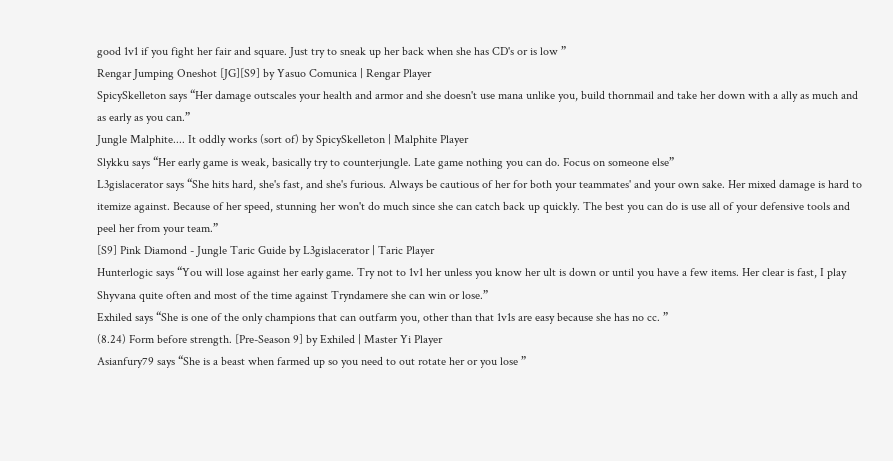good 1v1 if you fight her fair and square. Just try to sneak up her back when she has CD's or is low ”
Rengar Jumping Oneshot [JG][S9] by Yasuo Comunica | Rengar Player
SpicySkelleton says “Her damage outscales your health and armor and she doesn't use mana unlike you, build thornmail and take her down with a ally as much and as early as you can.”
Jungle Malphite.... It oddly works (sort of) by SpicySkelleton | Malphite Player
Slykku says “Her early game is weak, basically try to counterjungle. Late game nothing you can do. Focus on someone else”
L3gislacerator says “She hits hard, she's fast, and she's furious. Always be cautious of her for both your teammates' and your own sake. Her mixed damage is hard to itemize against. Because of her speed, stunning her won't do much since she can catch back up quickly. The best you can do is use all of your defensive tools and peel her from your team.”
[S9] Pink Diamond - Jungle Taric Guide by L3gislacerator | Taric Player
Hunterlogic says “You will lose against her early game. Try not to 1v1 her unless you know her ult is down or until you have a few items. Her clear is fast, I play Shyvana quite often and most of the time against Tryndamere she can win or lose.”
Exhiled says “She is one of the only champions that can outfarm you, other than that 1v1s are easy because she has no cc. ”
(8.24) Form before strength. [Pre-Season 9] by Exhiled | Master Yi Player
Asianfury79 says “She is a beast when farmed up so you need to out rotate her or you lose ”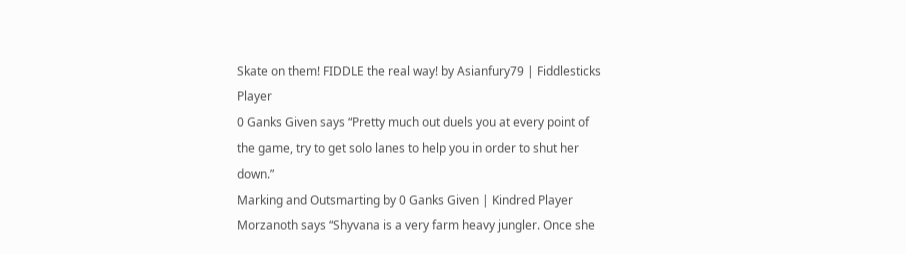Skate on them! FIDDLE the real way! by Asianfury79 | Fiddlesticks Player
0 Ganks Given says “Pretty much out duels you at every point of the game, try to get solo lanes to help you in order to shut her down.”
Marking and Outsmarting by 0 Ganks Given | Kindred Player
Morzanoth says “Shyvana is a very farm heavy jungler. Once she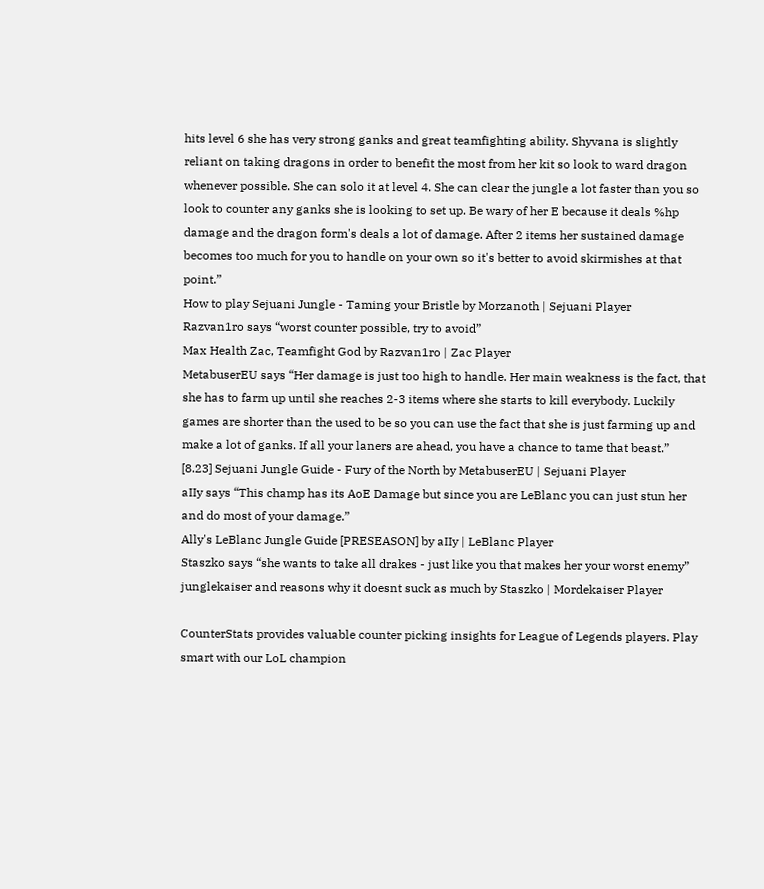hits level 6 she has very strong ganks and great teamfighting ability. Shyvana is slightly reliant on taking dragons in order to benefit the most from her kit so look to ward dragon whenever possible. She can solo it at level 4. She can clear the jungle a lot faster than you so look to counter any ganks she is looking to set up. Be wary of her E because it deals %hp damage and the dragon form's deals a lot of damage. After 2 items her sustained damage becomes too much for you to handle on your own so it's better to avoid skirmishes at that point.”
How to play Sejuani Jungle - Taming your Bristle by Morzanoth | Sejuani Player
Razvan1ro says “worst counter possible, try to avoid”
Max Health Zac, Teamfight God by Razvan1ro | Zac Player
MetabuserEU says “Her damage is just too high to handle. Her main weakness is the fact, that she has to farm up until she reaches 2-3 items where she starts to kill everybody. Luckily games are shorter than the used to be so you can use the fact that she is just farming up and make a lot of ganks. If all your laners are ahead, you have a chance to tame that beast.”
[8.23] Sejuani Jungle Guide - Fury of the North by MetabuserEU | Sejuani Player
aIIy says “This champ has its AoE Damage but since you are LeBlanc you can just stun her and do most of your damage.”
Ally's LeBlanc Jungle Guide [PRESEASON] by aIIy | LeBlanc Player
Staszko says “she wants to take all drakes - just like you that makes her your worst enemy”
junglekaiser and reasons why it doesnt suck as much by Staszko | Mordekaiser Player

CounterStats provides valuable counter picking insights for League of Legends players. Play smart with our LoL champion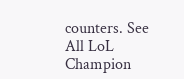counters. See All LoL Champion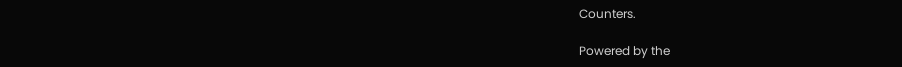Counters.

Powered by the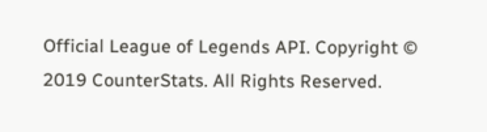Official League of Legends API. Copyright © 2019 CounterStats. All Rights Reserved.